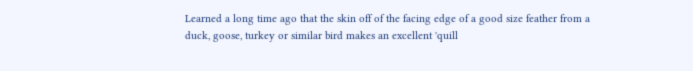Learned a long time ago that the skin off of the facing edge of a good size feather from a duck, goose, turkey or similar bird makes an excellent 'quill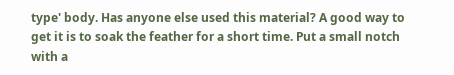type' body. Has anyone else used this material? A good way to get it is to soak the feather for a short time. Put a small notch with a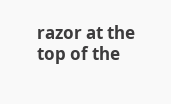razor at the top of the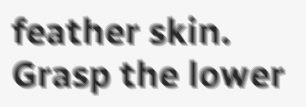feather skin. Grasp the lower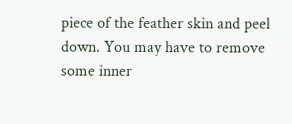piece of the feather skin and peel down. You may have to remove some inner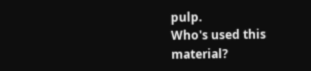pulp.
Who's used this material?